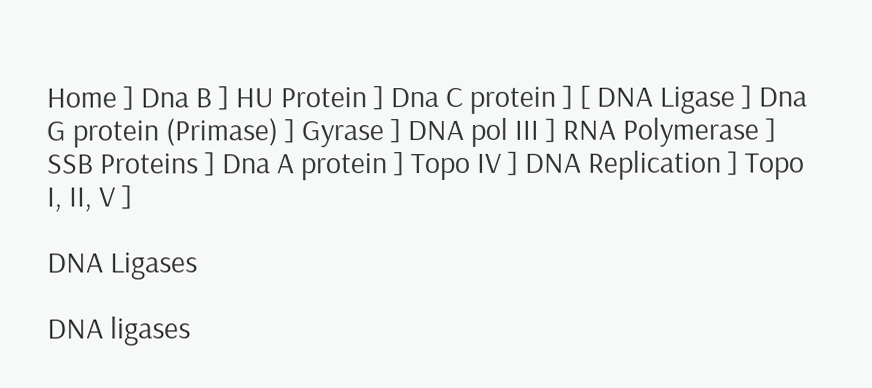Home ] Dna B ] HU Protein ] Dna C protein ] [ DNA Ligase ] Dna G protein (Primase) ] Gyrase ] DNA pol III ] RNA Polymerase ] SSB Proteins ] Dna A protein ] Topo IV ] DNA Replication ] Topo I, II, V ]

DNA Ligases

DNA ligases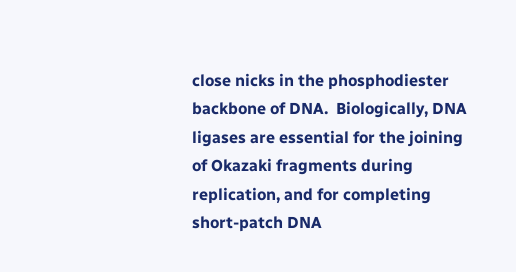close nicks in the phosphodiester backbone of DNA.  Biologically, DNA ligases are essential for the joining of Okazaki fragments during replication, and for completing short-patch DNA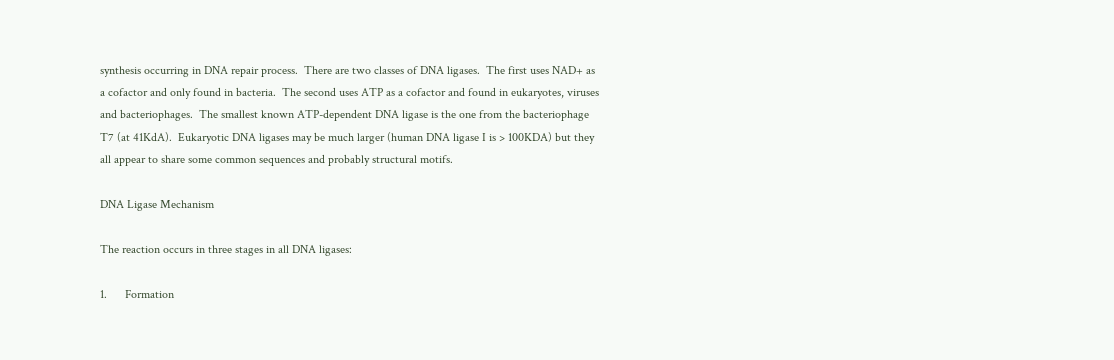synthesis occurring in DNA repair process.  There are two classes of DNA ligases.  The first uses NAD+ as a cofactor and only found in bacteria.  The second uses ATP as a cofactor and found in eukaryotes, viruses and bacteriophages.  The smallest known ATP-dependent DNA ligase is the one from the bacteriophage T7 (at 41KdA).  Eukaryotic DNA ligases may be much larger (human DNA ligase I is > 100KDA) but they all appear to share some common sequences and probably structural motifs.

DNA Ligase Mechanism

The reaction occurs in three stages in all DNA ligases:

1.      Formation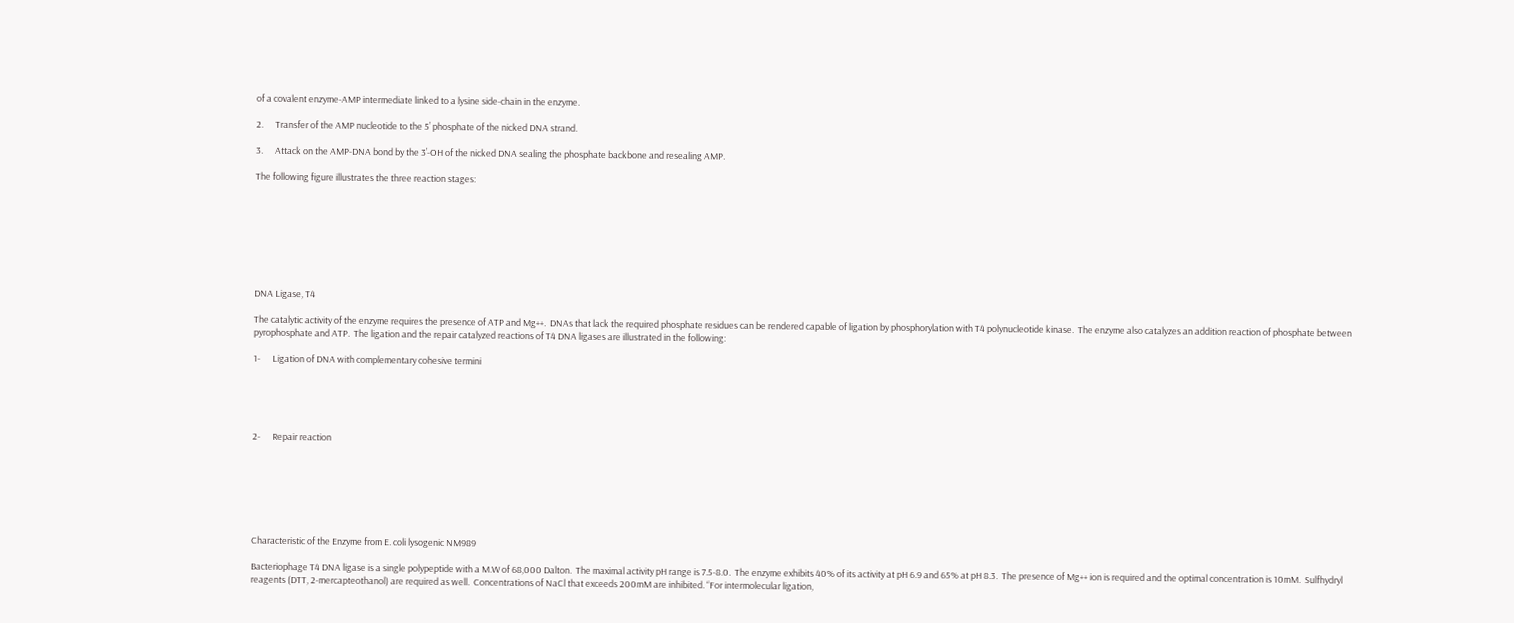of a covalent enzyme-AMP intermediate linked to a lysine side-chain in the enzyme.

2.      Transfer of the AMP nucleotide to the 5’ phosphate of the nicked DNA strand.

3.      Attack on the AMP-DNA bond by the 3’-OH of the nicked DNA sealing the phosphate backbone and resealing AMP.

The following figure illustrates the three reaction stages:








DNA Ligase, T4

The catalytic activity of the enzyme requires the presence of ATP and Mg++.  DNAs that lack the required phosphate residues can be rendered capable of ligation by phosphorylation with T4 polynucleotide kinase.  The enzyme also catalyzes an addition reaction of phosphate between pyrophosphate and ATP.  The ligation and the repair catalyzed reactions of T4 DNA ligases are illustrated in the following:

1-      Ligation of DNA with complementary cohesive termini





2-      Repair reaction







Characteristic of the Enzyme from E. coli lysogenic NM989

Bacteriophage T4 DNA ligase is a single polypeptide with a M.W of 68,000 Dalton.  The maximal activity pH range is 7.5-8.0.  The enzyme exhibits 40% of its activity at pH 6.9 and 65% at pH 8.3.  The presence of Mg++ ion is required and the optimal concentration is 10mM.  Sulfhydryl reagents (DTT, 2-mercapteothanol) are required as well.  Concentrations of NaCl that exceeds 200mM are inhibited. “For intermolecular ligation,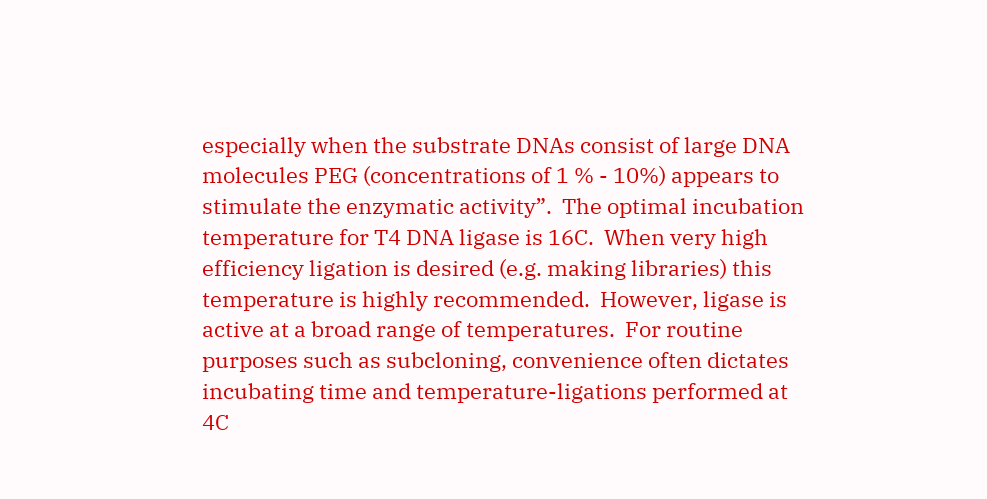especially when the substrate DNAs consist of large DNA molecules PEG (concentrations of 1 % - 10%) appears to stimulate the enzymatic activity”.  The optimal incubation temperature for T4 DNA ligase is 16C.  When very high efficiency ligation is desired (e.g. making libraries) this temperature is highly recommended.  However, ligase is active at a broad range of temperatures.  For routine purposes such as subcloning, convenience often dictates incubating time and temperature-ligations performed at 4C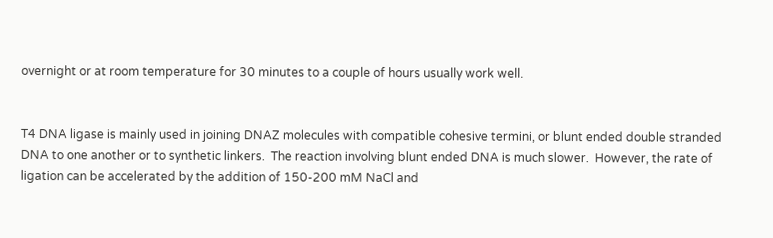overnight or at room temperature for 30 minutes to a couple of hours usually work well.


T4 DNA ligase is mainly used in joining DNAZ molecules with compatible cohesive termini, or blunt ended double stranded DNA to one another or to synthetic linkers.  The reaction involving blunt ended DNA is much slower.  However, the rate of ligation can be accelerated by the addition of 150-200 mM NaCl and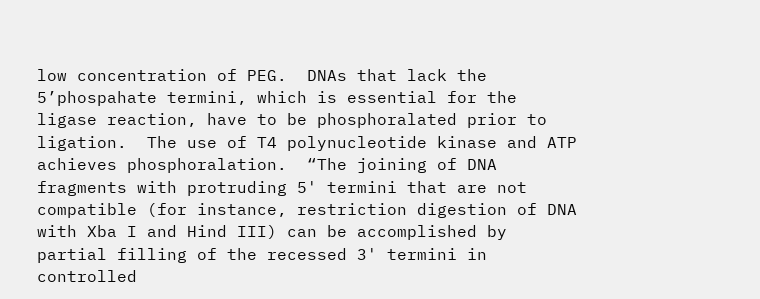low concentration of PEG.  DNAs that lack the 5’phospahate termini, which is essential for the ligase reaction, have to be phosphoralated prior to ligation.  The use of T4 polynucleotide kinase and ATP achieves phosphoralation.  “The joining of DNA fragments with protruding 5' termini that are not compatible (for instance, restriction digestion of DNA with Xba I and Hind III) can be accomplished by partial filling of the recessed 3' termini in controlled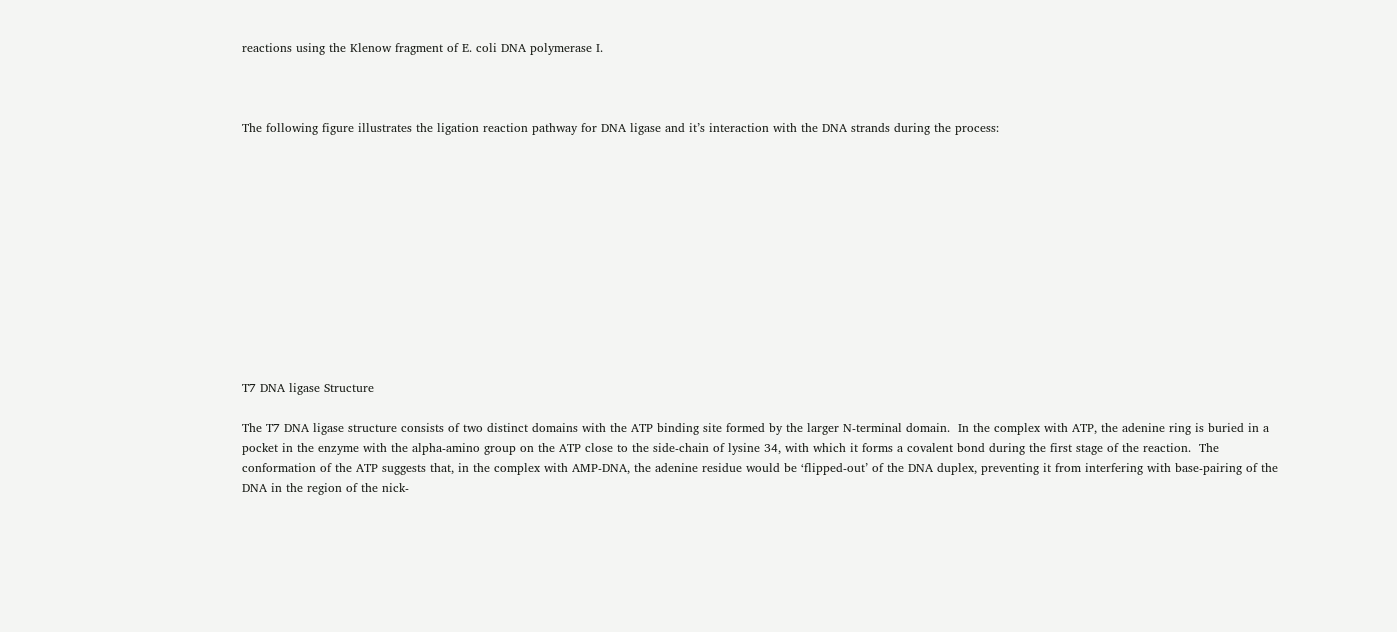reactions using the Klenow fragment of E. coli DNA polymerase I.



The following figure illustrates the ligation reaction pathway for DNA ligase and it’s interaction with the DNA strands during the process:












T7 DNA ligase Structure

The T7 DNA ligase structure consists of two distinct domains with the ATP binding site formed by the larger N-terminal domain.  In the complex with ATP, the adenine ring is buried in a pocket in the enzyme with the alpha-amino group on the ATP close to the side-chain of lysine 34, with which it forms a covalent bond during the first stage of the reaction.  The conformation of the ATP suggests that, in the complex with AMP-DNA, the adenine residue would be ‘flipped-out’ of the DNA duplex, preventing it from interfering with base-pairing of the DNA in the region of the nick-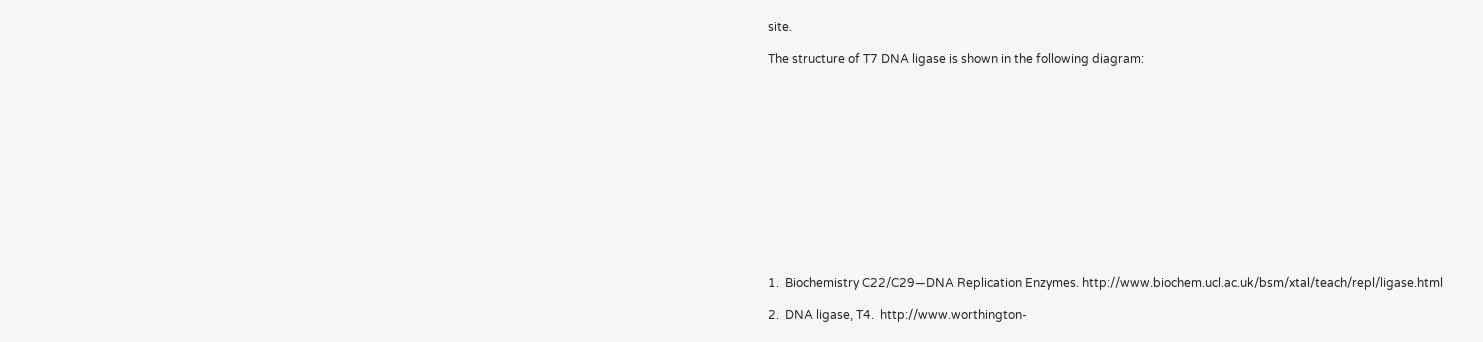site.

The structure of T7 DNA ligase is shown in the following diagram:













1.  Biochemistry C22/C29—DNA Replication Enzymes. http://www.biochem.ucl.ac.uk/bsm/xtal/teach/repl/ligase.html

2.  DNA ligase, T4.  http://www.worthington-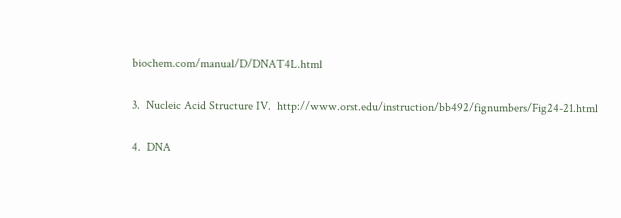biochem.com/manual/D/DNAT4L.html

3.  Nucleic Acid Structure IV.  http://www.orst.edu/instruction/bb492/fignumbers/Fig24-21.html

4.  DNA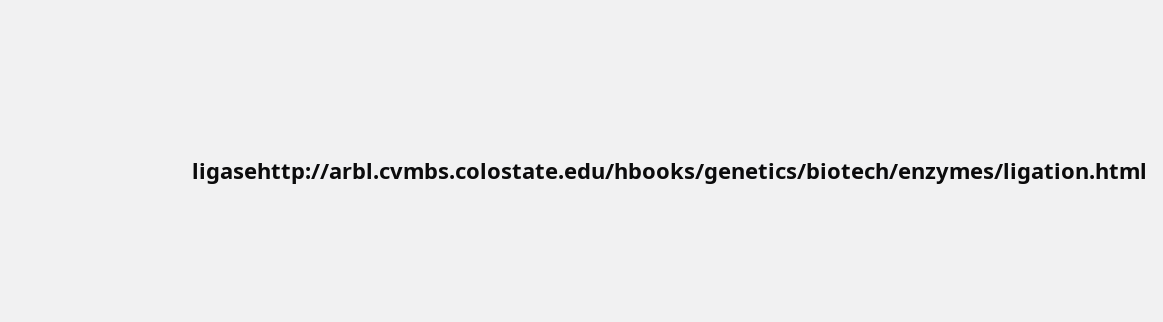ligasehttp://arbl.cvmbs.colostate.edu/hbooks/genetics/biotech/enzymes/ligation.html